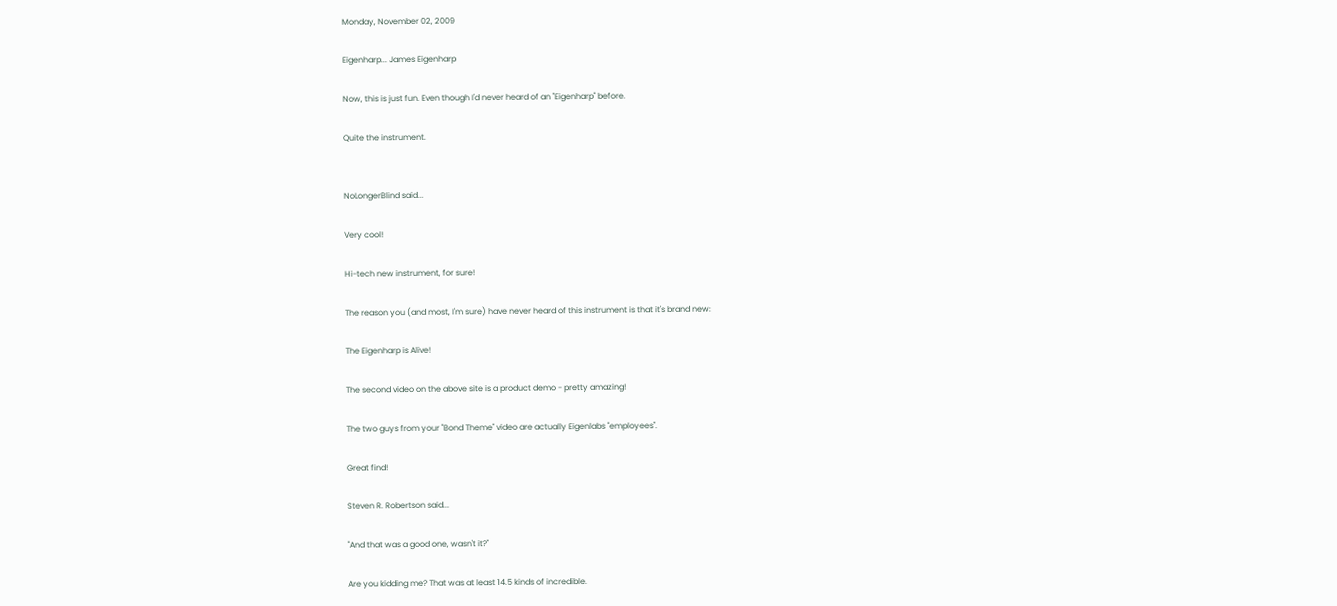Monday, November 02, 2009

Eigenharp... James Eigenharp

Now, this is just fun. Even though I'd never heard of an "Eigenharp" before.

Quite the instrument.


NoLongerBlind said...

Very cool!

Hi-tech new instrument, for sure!

The reason you (and most, I'm sure) have never heard of this instrument is that it's brand new:

The Eigenharp is Alive!

The second video on the above site is a product demo - pretty amazing!

The two guys from your "Bond Theme" video are actually Eigenlabs "employees".

Great find!

Steven R. Robertson said...

"And that was a good one, wasn't it?"

Are you kidding me? That was at least 14.5 kinds of incredible.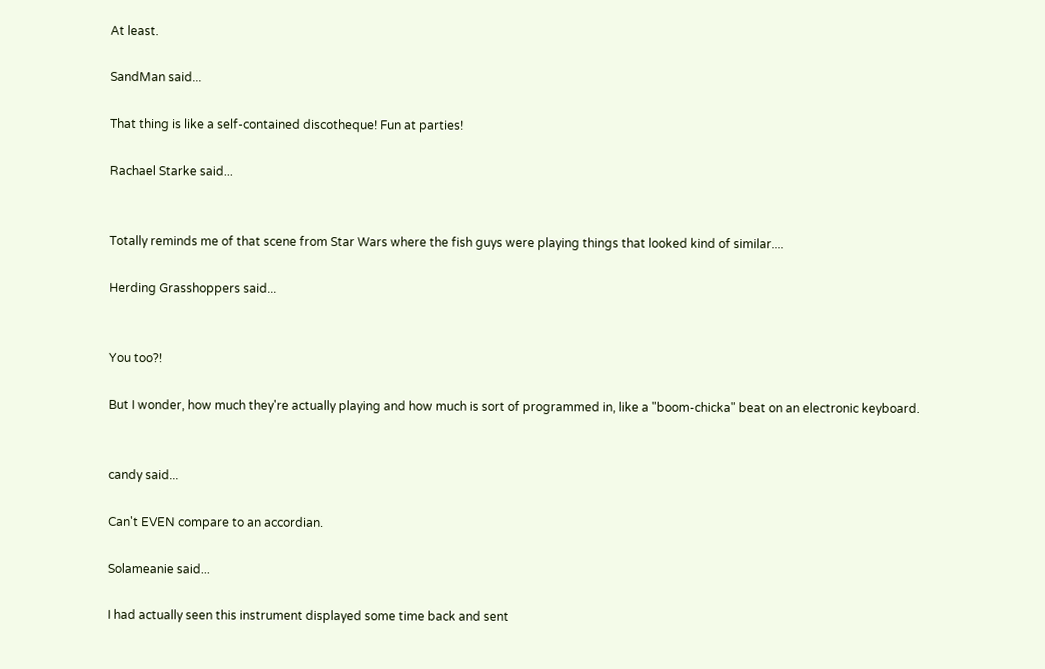At least.

SandMan said...

That thing is like a self-contained discotheque! Fun at parties!

Rachael Starke said...


Totally reminds me of that scene from Star Wars where the fish guys were playing things that looked kind of similar....

Herding Grasshoppers said...


You too?!

But I wonder, how much they're actually playing and how much is sort of programmed in, like a "boom-chicka" beat on an electronic keyboard.


candy said...

Can't EVEN compare to an accordian.

Solameanie said...

I had actually seen this instrument displayed some time back and sent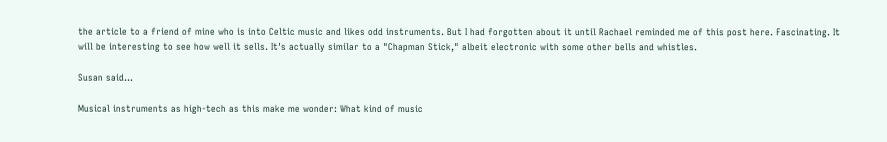the article to a friend of mine who is into Celtic music and likes odd instruments. But I had forgotten about it until Rachael reminded me of this post here. Fascinating. It will be interesting to see how well it sells. It's actually similar to a "Chapman Stick," albeit electronic with some other bells and whistles.

Susan said...

Musical instruments as high-tech as this make me wonder: What kind of music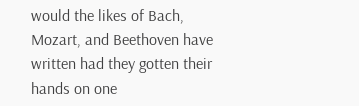would the likes of Bach, Mozart, and Beethoven have written had they gotten their hands on one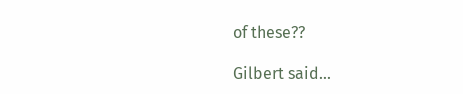of these??

Gilbert said...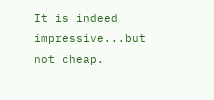It is indeed impressive...but not cheap.